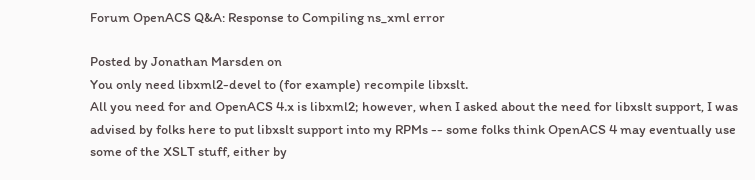Forum OpenACS Q&A: Response to Compiling ns_xml error

Posted by Jonathan Marsden on
You only need libxml2-devel to (for example) recompile libxslt.
All you need for and OpenACS 4.x is libxml2; however, when I asked about the need for libxslt support, I was advised by folks here to put libxslt support into my RPMs -- some folks think OpenACS 4 may eventually use some of the XSLT stuff, either by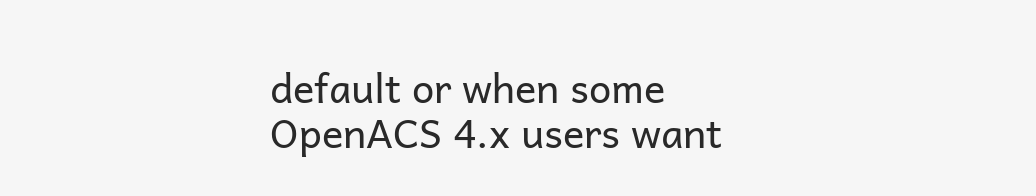default or when some OpenACS 4.x users want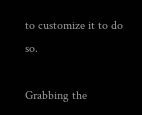to customize it to do so.

Grabbing the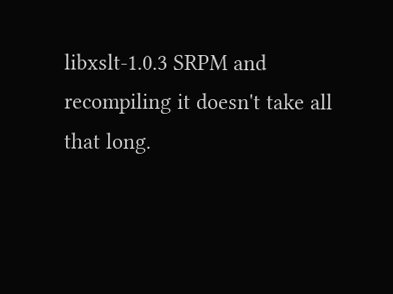libxslt-1.0.3 SRPM and recompiling it doesn't take all that long.